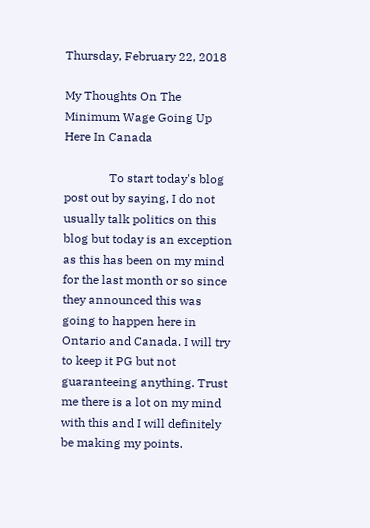Thursday, February 22, 2018

My Thoughts On The Minimum Wage Going Up Here In Canada

               To start today's blog post out by saying, I do not usually talk politics on this blog but today is an exception as this has been on my mind for the last month or so since they announced this was going to happen here in Ontario and Canada. I will try to keep it PG but not guaranteeing anything. Trust me there is a lot on my mind with this and I will definitely be making my points.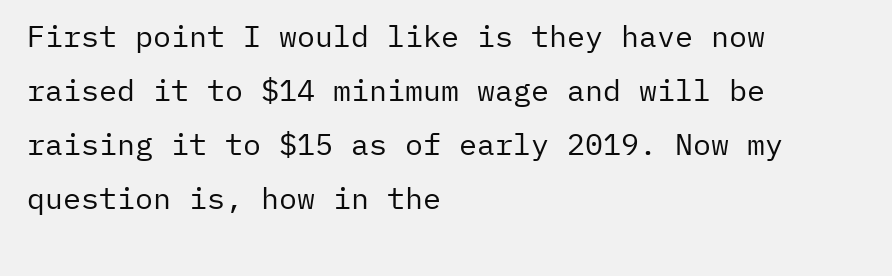First point I would like is they have now raised it to $14 minimum wage and will be raising it to $15 as of early 2019. Now my question is, how in the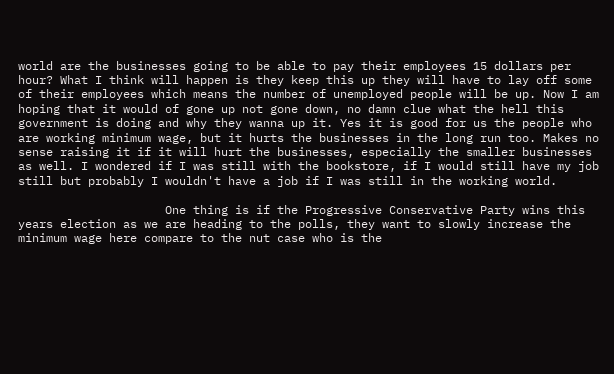world are the businesses going to be able to pay their employees 15 dollars per hour? What I think will happen is they keep this up they will have to lay off some of their employees which means the number of unemployed people will be up. Now I am hoping that it would of gone up not gone down, no damn clue what the hell this government is doing and why they wanna up it. Yes it is good for us the people who are working minimum wage, but it hurts the businesses in the long run too. Makes no sense raising it if it will hurt the businesses, especially the smaller businesses as well. I wondered if I was still with the bookstore, if I would still have my job still but probably I wouldn't have a job if I was still in the working world.

                     One thing is if the Progressive Conservative Party wins this years election as we are heading to the polls, they want to slowly increase the minimum wage here compare to the nut case who is the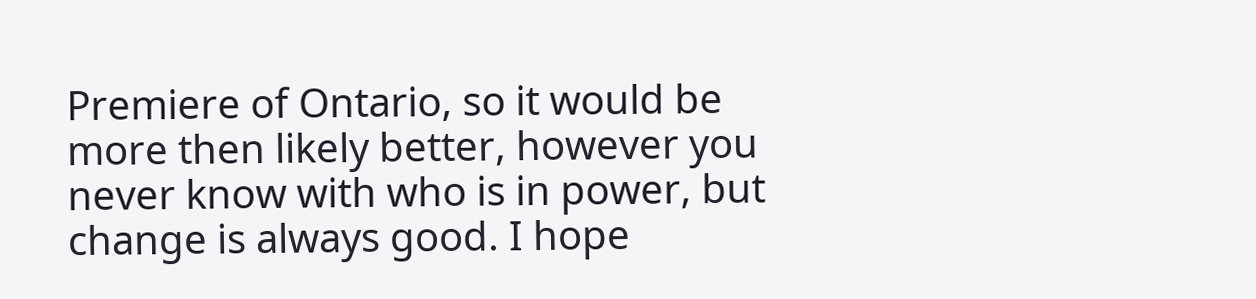Premiere of Ontario, so it would be more then likely better, however you never know with who is in power, but change is always good. I hope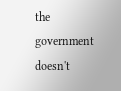the government doesn't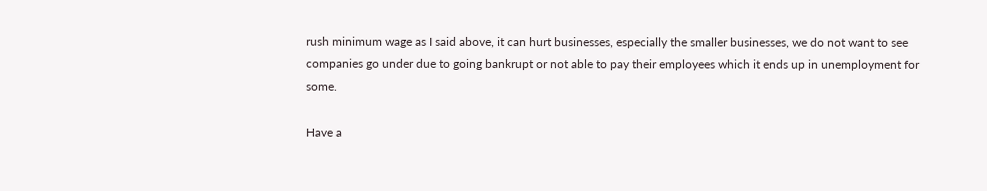rush minimum wage as I said above, it can hurt businesses, especially the smaller businesses, we do not want to see companies go under due to going bankrupt or not able to pay their employees which it ends up in unemployment for some.

Have a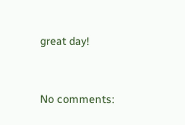great day!


No comments: